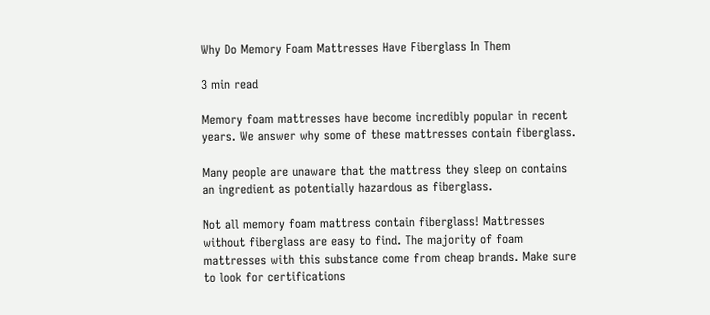Why Do Memory Foam Mattresses Have Fiberglass In Them

3 min read

Memory foam mattresses have become incredibly popular in recent years. We answer why some of these mattresses contain fiberglass.

Many people are unaware that the mattress they sleep on contains an ingredient as potentially hazardous as fiberglass.

Not all memory foam mattress contain fiberglass! Mattresses without fiberglass are easy to find. The majority of foam mattresses with this substance come from cheap brands. Make sure to look for certifications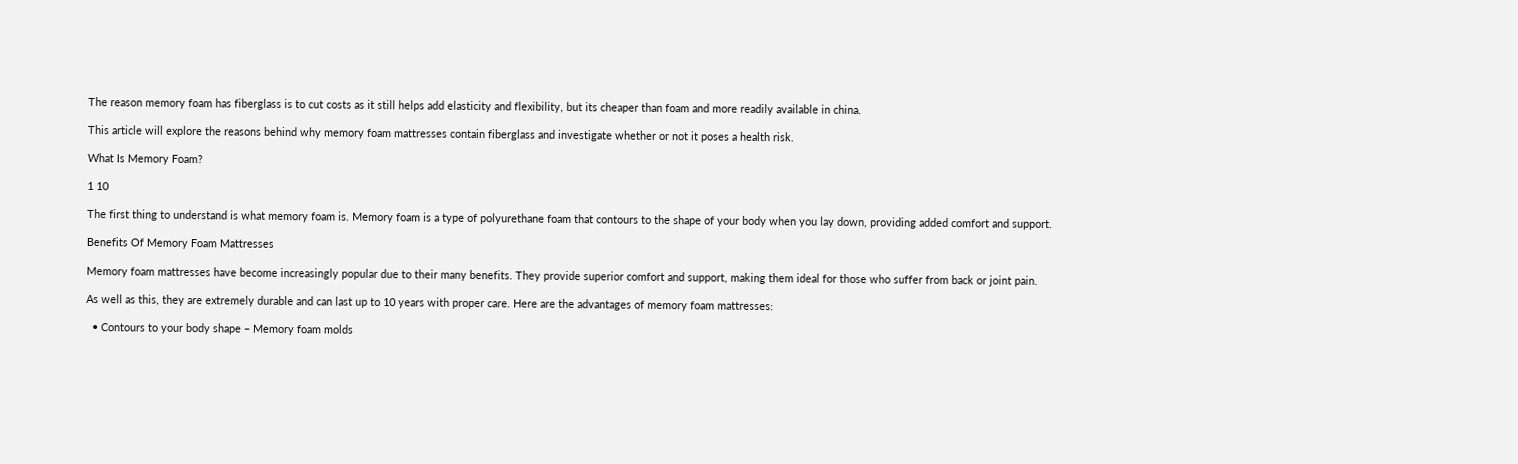The reason memory foam has fiberglass is to cut costs as it still helps add elasticity and flexibility, but its cheaper than foam and more readily available in china.

This article will explore the reasons behind why memory foam mattresses contain fiberglass and investigate whether or not it poses a health risk.

What Is Memory Foam?

1 10

The first thing to understand is what memory foam is. Memory foam is a type of polyurethane foam that contours to the shape of your body when you lay down, providing added comfort and support.

Benefits Of Memory Foam Mattresses

Memory foam mattresses have become increasingly popular due to their many benefits. They provide superior comfort and support, making them ideal for those who suffer from back or joint pain.

As well as this, they are extremely durable and can last up to 10 years with proper care. Here are the advantages of memory foam mattresses:

  • Contours to your body shape – Memory foam molds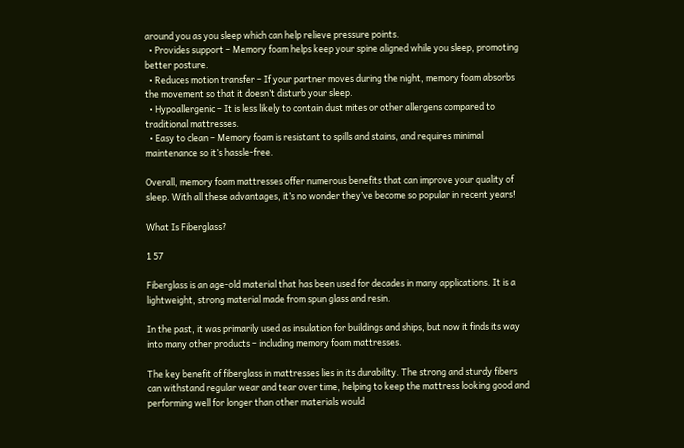around you as you sleep which can help relieve pressure points.
  • Provides support – Memory foam helps keep your spine aligned while you sleep, promoting better posture.
  • Reduces motion transfer – If your partner moves during the night, memory foam absorbs the movement so that it doesn’t disturb your sleep.
  • Hypoallergenic – It is less likely to contain dust mites or other allergens compared to traditional mattresses.
  • Easy to clean – Memory foam is resistant to spills and stains, and requires minimal maintenance so it’s hassle-free.

Overall, memory foam mattresses offer numerous benefits that can improve your quality of sleep. With all these advantages, it’s no wonder they’ve become so popular in recent years!

What Is Fiberglass?

1 57

Fiberglass is an age-old material that has been used for decades in many applications. It is a lightweight, strong material made from spun glass and resin.

In the past, it was primarily used as insulation for buildings and ships, but now it finds its way into many other products – including memory foam mattresses.

The key benefit of fiberglass in mattresses lies in its durability. The strong and sturdy fibers can withstand regular wear and tear over time, helping to keep the mattress looking good and performing well for longer than other materials would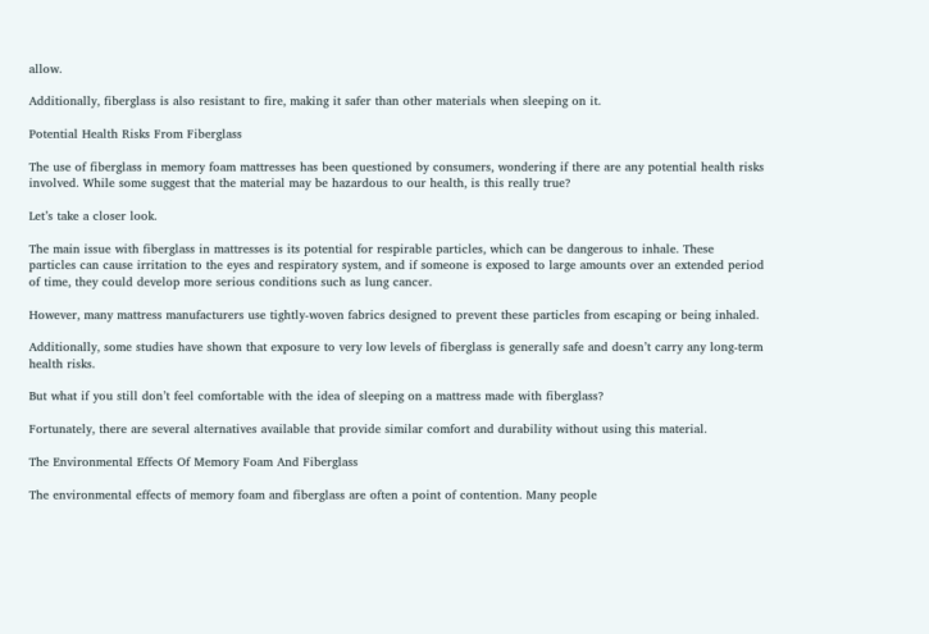allow.

Additionally, fiberglass is also resistant to fire, making it safer than other materials when sleeping on it.

Potential Health Risks From Fiberglass

The use of fiberglass in memory foam mattresses has been questioned by consumers, wondering if there are any potential health risks involved. While some suggest that the material may be hazardous to our health, is this really true?

Let’s take a closer look.

The main issue with fiberglass in mattresses is its potential for respirable particles, which can be dangerous to inhale. These particles can cause irritation to the eyes and respiratory system, and if someone is exposed to large amounts over an extended period of time, they could develop more serious conditions such as lung cancer.

However, many mattress manufacturers use tightly-woven fabrics designed to prevent these particles from escaping or being inhaled.

Additionally, some studies have shown that exposure to very low levels of fiberglass is generally safe and doesn’t carry any long-term health risks.

But what if you still don’t feel comfortable with the idea of sleeping on a mattress made with fiberglass?

Fortunately, there are several alternatives available that provide similar comfort and durability without using this material.

The Environmental Effects Of Memory Foam And Fiberglass

The environmental effects of memory foam and fiberglass are often a point of contention. Many people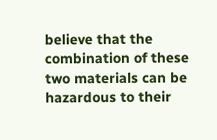believe that the combination of these two materials can be hazardous to their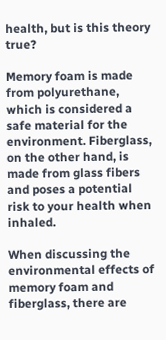health, but is this theory true?

Memory foam is made from polyurethane, which is considered a safe material for the environment. Fiberglass, on the other hand, is made from glass fibers and poses a potential risk to your health when inhaled.

When discussing the environmental effects of memory foam and fiberglass, there are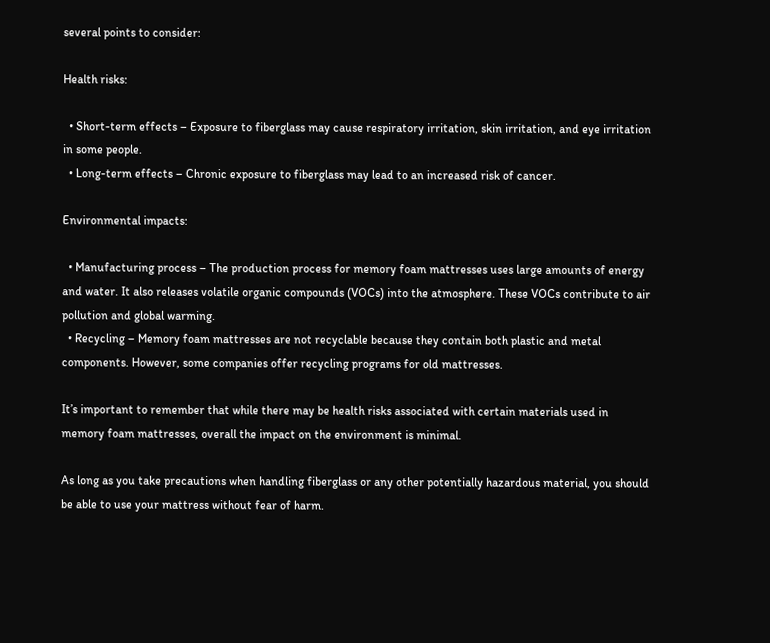several points to consider:

Health risks:

  • Short-term effects – Exposure to fiberglass may cause respiratory irritation, skin irritation, and eye irritation in some people.
  • Long-term effects – Chronic exposure to fiberglass may lead to an increased risk of cancer.

Environmental impacts:

  • Manufacturing process – The production process for memory foam mattresses uses large amounts of energy and water. It also releases volatile organic compounds (VOCs) into the atmosphere. These VOCs contribute to air pollution and global warming.
  • Recycling – Memory foam mattresses are not recyclable because they contain both plastic and metal components. However, some companies offer recycling programs for old mattresses.

It’s important to remember that while there may be health risks associated with certain materials used in memory foam mattresses, overall the impact on the environment is minimal.

As long as you take precautions when handling fiberglass or any other potentially hazardous material, you should be able to use your mattress without fear of harm.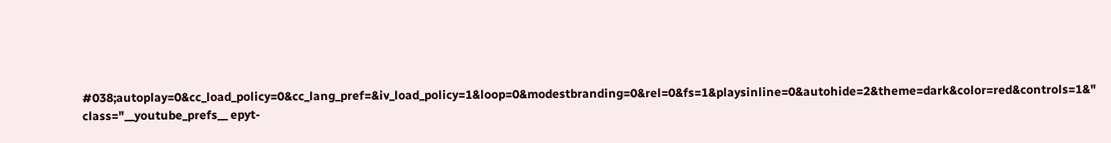#038;autoplay=0&cc_load_policy=0&cc_lang_pref=&iv_load_policy=1&loop=0&modestbranding=0&rel=0&fs=1&playsinline=0&autohide=2&theme=dark&color=red&controls=1&" class="__youtube_prefs__ epyt-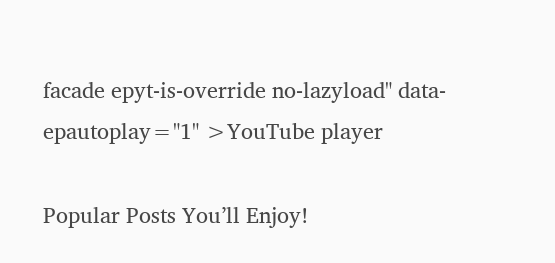facade epyt-is-override no-lazyload" data-epautoplay="1" >YouTube player

Popular Posts You’ll Enjoy!